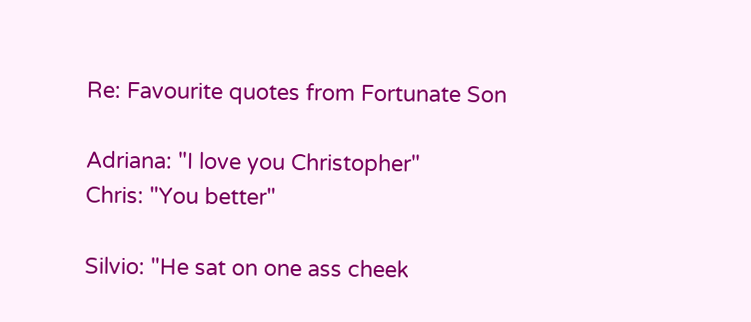Re: Favourite quotes from Fortunate Son

Adriana: "I love you Christopher"
Chris: "You better"

Silvio: "He sat on one ass cheek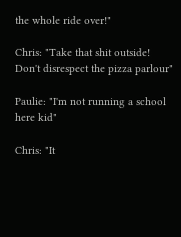the whole ride over!"

Chris: "Take that shit outside! Don't disrespect the pizza parlour"

Paulie: "I'm not running a school here kid"

Chris: "It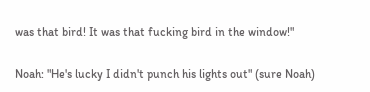was that bird! It was that fucking bird in the window!"

Noah: "He's lucky I didn't punch his lights out" (sure Noah)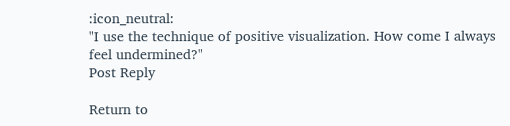:icon_neutral:
"I use the technique of positive visualization. How come I always feel undermined?"
Post Reply

Return to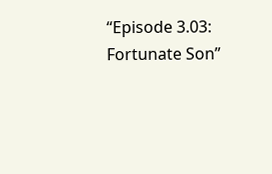“Episode 3.03: Fortunate Son”